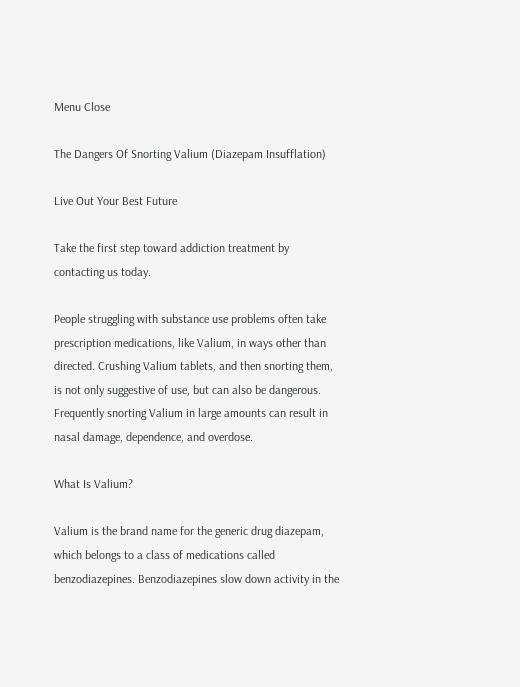Menu Close

The Dangers Of Snorting Valium (Diazepam Insufflation)

Live Out Your Best Future

Take the first step toward addiction treatment by contacting us today.

People struggling with substance use problems often take prescription medications, like Valium, in ways other than directed. Crushing Valium tablets, and then snorting them, is not only suggestive of use, but can also be dangerous. Frequently snorting Valium in large amounts can result in nasal damage, dependence, and overdose.

What Is Valium?

Valium is the brand name for the generic drug diazepam, which belongs to a class of medications called benzodiazepines. Benzodiazepines slow down activity in the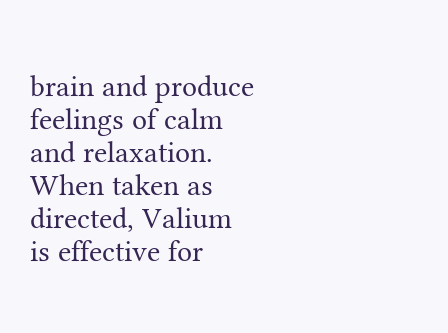brain and produce feelings of calm and relaxation. When taken as directed, Valium is effective for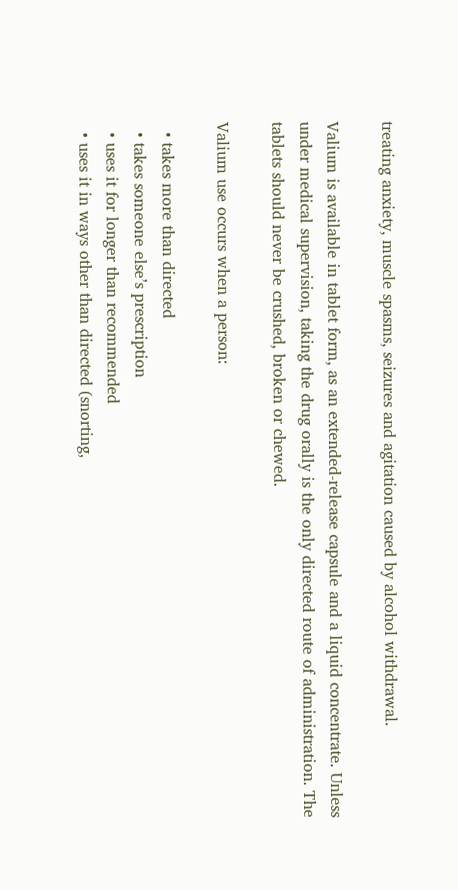treating anxiety, muscle spasms, seizures and agitation caused by alcohol withdrawal.

Valium is available in tablet form, as an extended-release capsule and a liquid concentrate. Unless under medical supervision, taking the drug orally is the only directed route of administration. The tablets should never be crushed, broken or chewed.

Valium use occurs when a person:

  • takes more than directed
  • takes someone else’s prescription
  • uses it for longer than recommended
  • uses it in ways other than directed (snorting,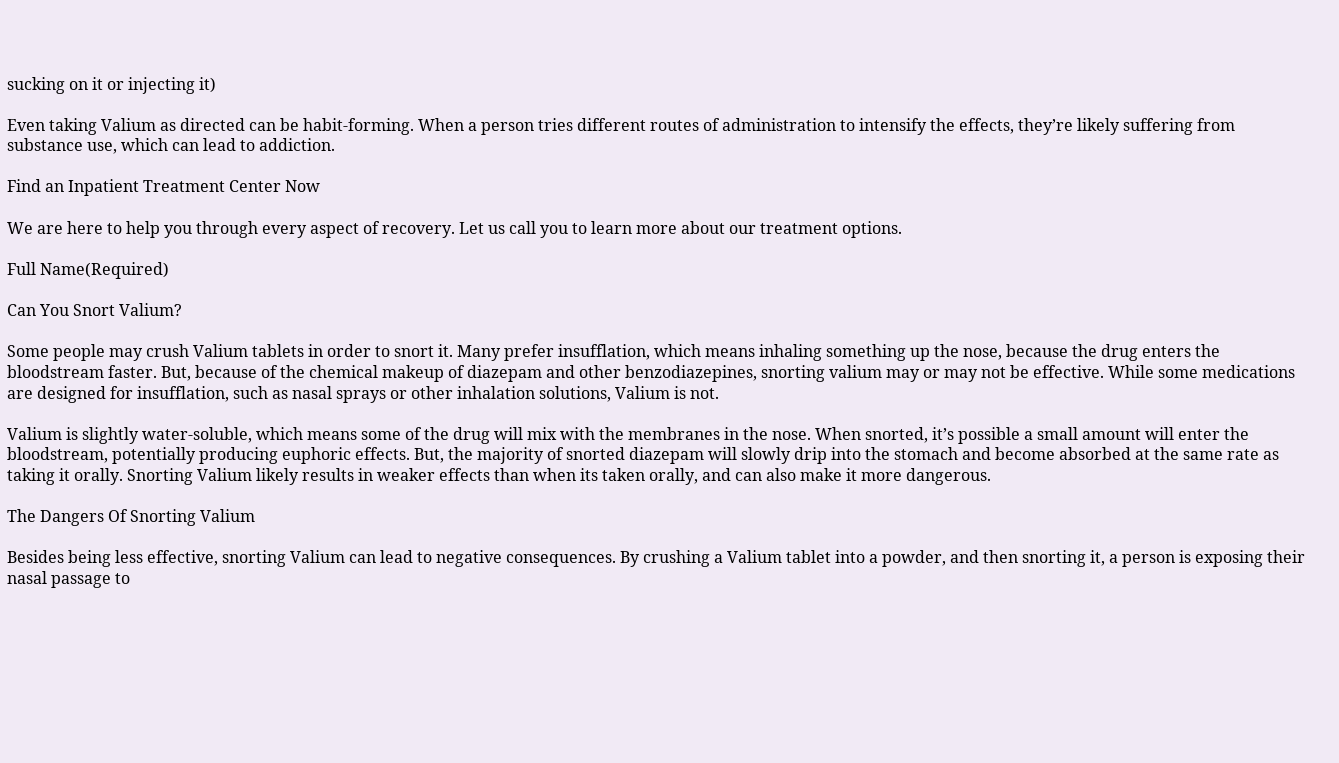sucking on it or injecting it)

Even taking Valium as directed can be habit-forming. When a person tries different routes of administration to intensify the effects, they’re likely suffering from substance use, which can lead to addiction.

Find an Inpatient Treatment Center Now

We are here to help you through every aspect of recovery. Let us call you to learn more about our treatment options.

Full Name(Required)

Can You Snort Valium?

Some people may crush Valium tablets in order to snort it. Many prefer insufflation, which means inhaling something up the nose, because the drug enters the bloodstream faster. But, because of the chemical makeup of diazepam and other benzodiazepines, snorting valium may or may not be effective. While some medications are designed for insufflation, such as nasal sprays or other inhalation solutions, Valium is not.

Valium is slightly water-soluble, which means some of the drug will mix with the membranes in the nose. When snorted, it’s possible a small amount will enter the bloodstream, potentially producing euphoric effects. But, the majority of snorted diazepam will slowly drip into the stomach and become absorbed at the same rate as taking it orally. Snorting Valium likely results in weaker effects than when its taken orally, and can also make it more dangerous.

The Dangers Of Snorting Valium

Besides being less effective, snorting Valium can lead to negative consequences. By crushing a Valium tablet into a powder, and then snorting it, a person is exposing their nasal passage to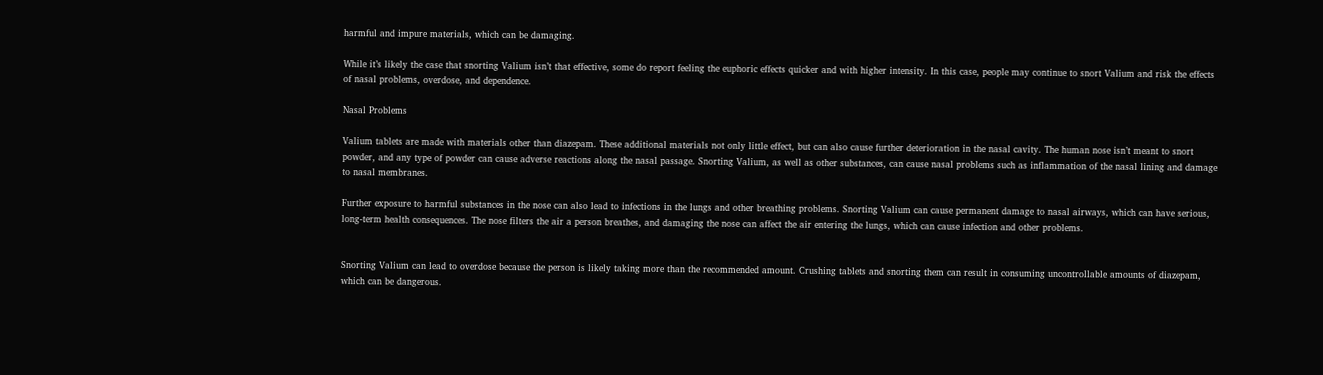harmful and impure materials, which can be damaging.

While it’s likely the case that snorting Valium isn’t that effective, some do report feeling the euphoric effects quicker and with higher intensity. In this case, people may continue to snort Valium and risk the effects of nasal problems, overdose, and dependence.

Nasal Problems

Valium tablets are made with materials other than diazepam. These additional materials not only little effect, but can also cause further deterioration in the nasal cavity. The human nose isn’t meant to snort powder, and any type of powder can cause adverse reactions along the nasal passage. Snorting Valium, as well as other substances, can cause nasal problems such as inflammation of the nasal lining and damage to nasal membranes.

Further exposure to harmful substances in the nose can also lead to infections in the lungs and other breathing problems. Snorting Valium can cause permanent damage to nasal airways, which can have serious, long-term health consequences. The nose filters the air a person breathes, and damaging the nose can affect the air entering the lungs, which can cause infection and other problems.


Snorting Valium can lead to overdose because the person is likely taking more than the recommended amount. Crushing tablets and snorting them can result in consuming uncontrollable amounts of diazepam, which can be dangerous.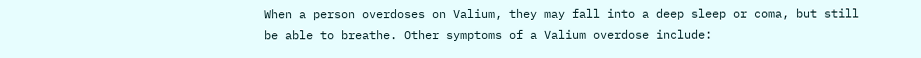When a person overdoses on Valium, they may fall into a deep sleep or coma, but still be able to breathe. Other symptoms of a Valium overdose include: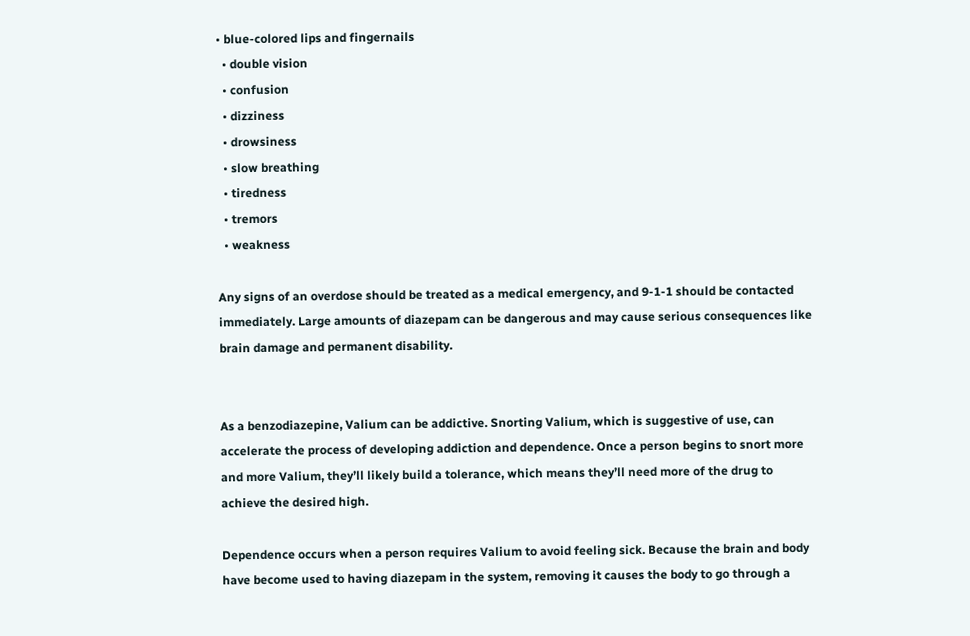• blue-colored lips and fingernails
  • double vision
  • confusion
  • dizziness
  • drowsiness
  • slow breathing
  • tiredness
  • tremors
  • weakness

Any signs of an overdose should be treated as a medical emergency, and 9-1-1 should be contacted immediately. Large amounts of diazepam can be dangerous and may cause serious consequences like brain damage and permanent disability.


As a benzodiazepine, Valium can be addictive. Snorting Valium, which is suggestive of use, can accelerate the process of developing addiction and dependence. Once a person begins to snort more and more Valium, they’ll likely build a tolerance, which means they’ll need more of the drug to achieve the desired high.

Dependence occurs when a person requires Valium to avoid feeling sick. Because the brain and body have become used to having diazepam in the system, removing it causes the body to go through a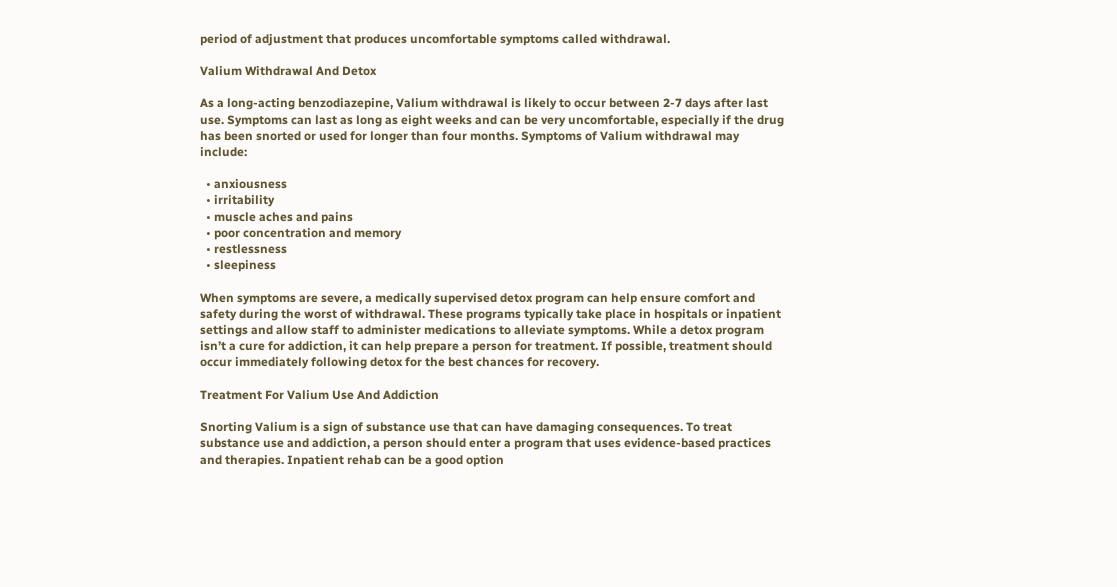period of adjustment that produces uncomfortable symptoms called withdrawal.

Valium Withdrawal And Detox

As a long-acting benzodiazepine, Valium withdrawal is likely to occur between 2-7 days after last use. Symptoms can last as long as eight weeks and can be very uncomfortable, especially if the drug has been snorted or used for longer than four months. Symptoms of Valium withdrawal may include:

  • anxiousness
  • irritability
  • muscle aches and pains
  • poor concentration and memory
  • restlessness
  • sleepiness

When symptoms are severe, a medically supervised detox program can help ensure comfort and safety during the worst of withdrawal. These programs typically take place in hospitals or inpatient settings and allow staff to administer medications to alleviate symptoms. While a detox program isn’t a cure for addiction, it can help prepare a person for treatment. If possible, treatment should occur immediately following detox for the best chances for recovery.

Treatment For Valium Use And Addiction

Snorting Valium is a sign of substance use that can have damaging consequences. To treat substance use and addiction, a person should enter a program that uses evidence-based practices and therapies. Inpatient rehab can be a good option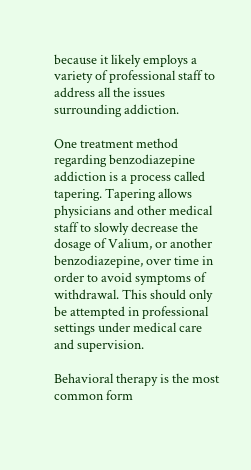because it likely employs a variety of professional staff to address all the issues surrounding addiction.

One treatment method regarding benzodiazepine addiction is a process called tapering. Tapering allows physicians and other medical staff to slowly decrease the dosage of Valium, or another benzodiazepine, over time in order to avoid symptoms of withdrawal. This should only be attempted in professional settings under medical care and supervision.

Behavioral therapy is the most common form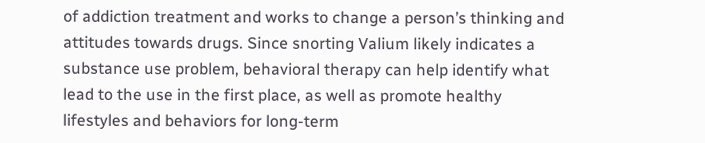of addiction treatment and works to change a person’s thinking and attitudes towards drugs. Since snorting Valium likely indicates a substance use problem, behavioral therapy can help identify what lead to the use in the first place, as well as promote healthy lifestyles and behaviors for long-term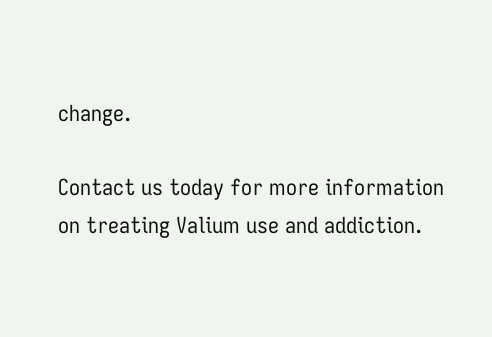change.

Contact us today for more information on treating Valium use and addiction.